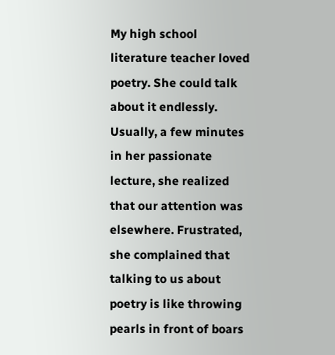My high school literature teacher loved poetry. She could talk about it endlessly. Usually, a few minutes in her passionate lecture, she realized that our attention was elsewhere. Frustrated, she complained that talking to us about poetry is like throwing pearls in front of boars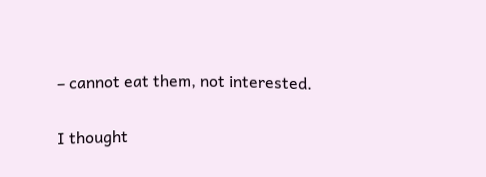– cannot eat them, not interested.

I thought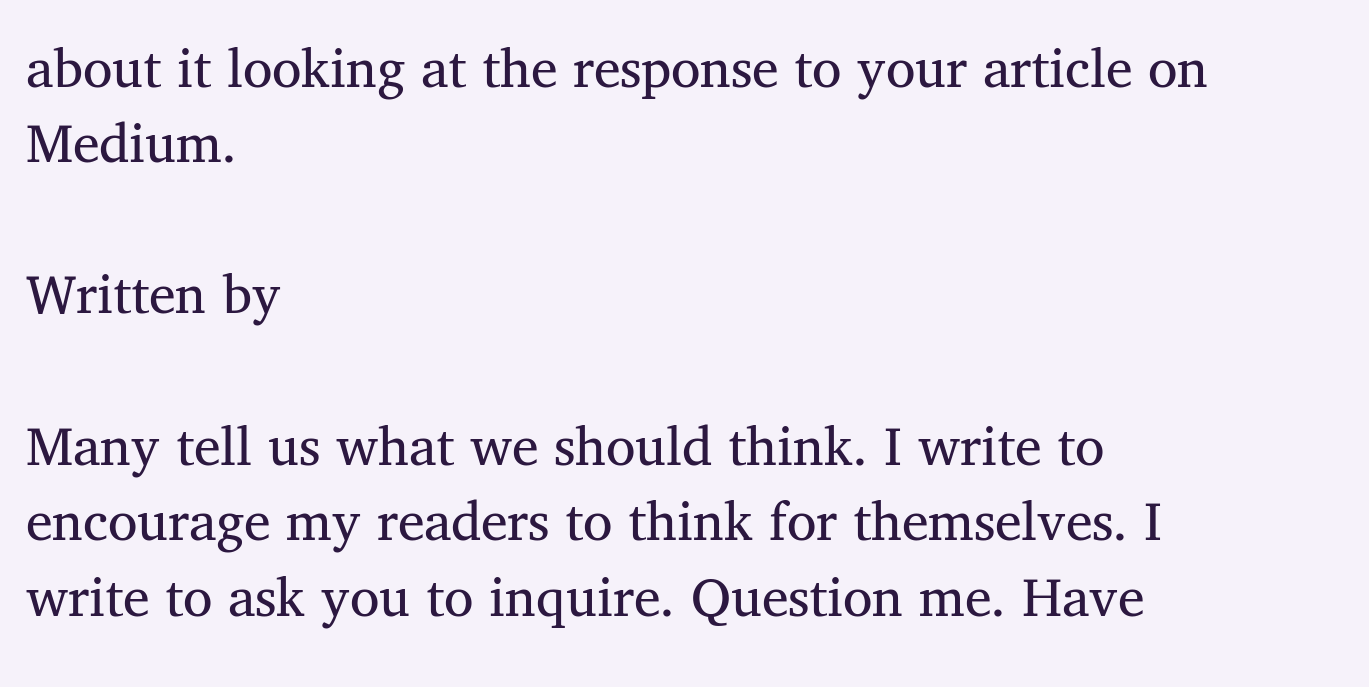about it looking at the response to your article on Medium.

Written by

Many tell us what we should think. I write to encourage my readers to think for themselves. I write to ask you to inquire. Question me. Have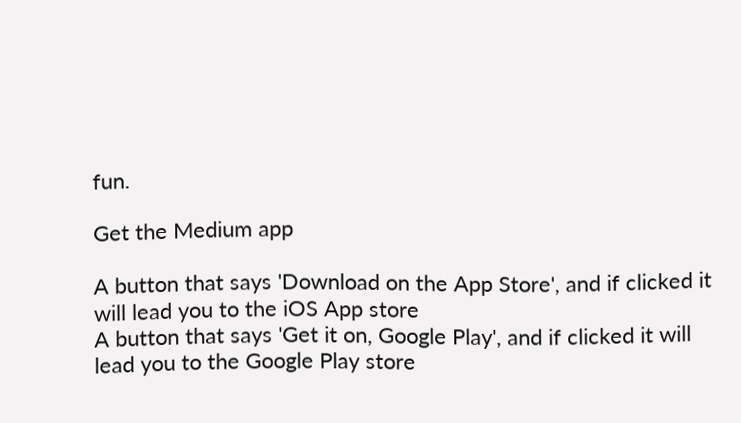fun.

Get the Medium app

A button that says 'Download on the App Store', and if clicked it will lead you to the iOS App store
A button that says 'Get it on, Google Play', and if clicked it will lead you to the Google Play store